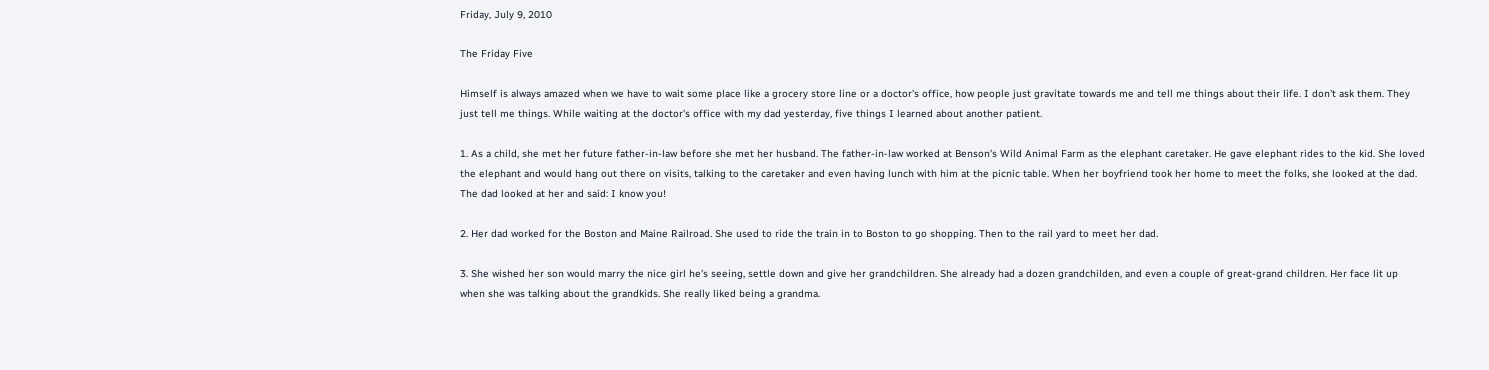Friday, July 9, 2010

The Friday Five

Himself is always amazed when we have to wait some place like a grocery store line or a doctor's office, how people just gravitate towards me and tell me things about their life. I don't ask them. They just tell me things. While waiting at the doctor's office with my dad yesterday, five things I learned about another patient.

1. As a child, she met her future father-in-law before she met her husband. The father-in-law worked at Benson's Wild Animal Farm as the elephant caretaker. He gave elephant rides to the kid. She loved the elephant and would hang out there on visits, talking to the caretaker and even having lunch with him at the picnic table. When her boyfriend took her home to meet the folks, she looked at the dad. The dad looked at her and said: I know you!

2. Her dad worked for the Boston and Maine Railroad. She used to ride the train in to Boston to go shopping. Then to the rail yard to meet her dad.

3. She wished her son would marry the nice girl he's seeing, settle down and give her grandchildren. She already had a dozen grandchilden, and even a couple of great-grand children. Her face lit up when she was talking about the grandkids. She really liked being a grandma.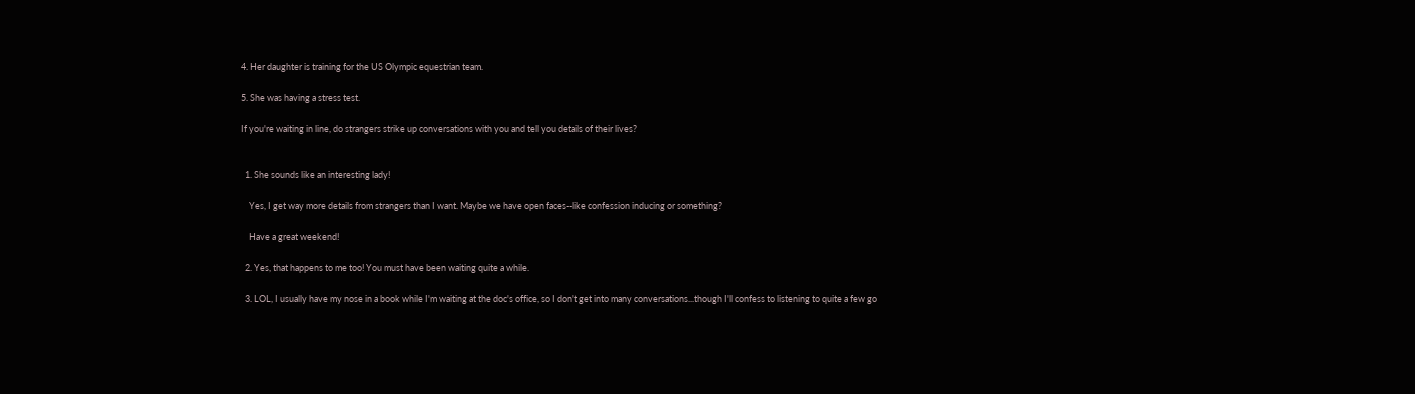4. Her daughter is training for the US Olympic equestrian team.

5. She was having a stress test.

If you're waiting in line, do strangers strike up conversations with you and tell you details of their lives?


  1. She sounds like an interesting lady!

    Yes, I get way more details from strangers than I want. Maybe we have open faces--like confession inducing or something?

    Have a great weekend!

  2. Yes, that happens to me too! You must have been waiting quite a while.

  3. LOL, I usually have my nose in a book while I'm waiting at the doc's office, so I don't get into many conversations...though I'll confess to listening to quite a few go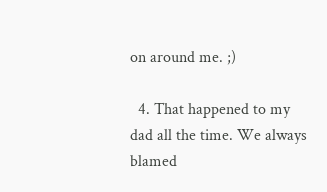on around me. ;)

  4. That happened to my dad all the time. We always blamed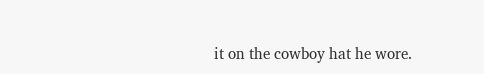it on the cowboy hat he wore.